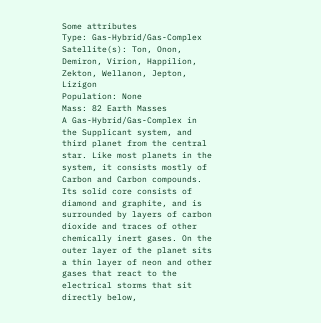Some attributes
Type: Gas-Hybrid/Gas-Complex
Satellite(s): Ton, Onon, Demiron, Virion, Happilion, Zekton, Wellanon, Jepton, Lizigon
Population: None
Mass: 82 Earth Masses
A Gas-Hybrid/Gas-Complex in the Supplicant system, and third planet from the central star. Like most planets in the system, it consists mostly of Carbon and Carbon compounds. Its solid core consists of diamond and graphite, and is surrounded by layers of carbon dioxide and traces of other chemically inert gases. On the outer layer of the planet sits a thin layer of neon and other gases that react to the electrical storms that sit directly below,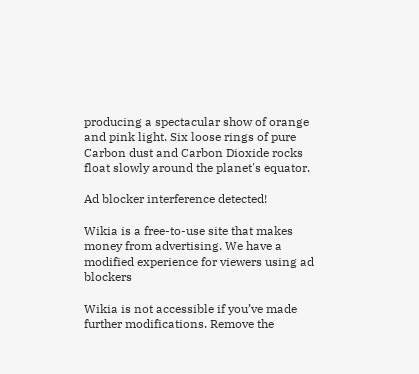producing a spectacular show of orange and pink light. Six loose rings of pure Carbon dust and Carbon Dioxide rocks float slowly around the planet's equator.

Ad blocker interference detected!

Wikia is a free-to-use site that makes money from advertising. We have a modified experience for viewers using ad blockers

Wikia is not accessible if you’ve made further modifications. Remove the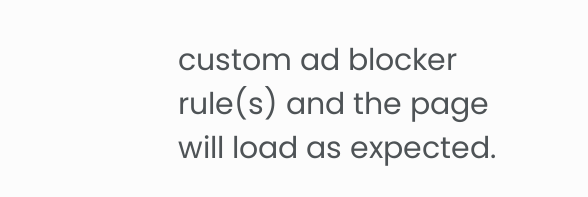custom ad blocker rule(s) and the page will load as expected.